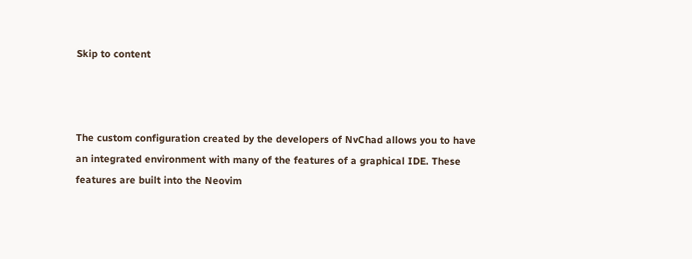Skip to content



The custom configuration created by the developers of NvChad allows you to have an integrated environment with many of the features of a graphical IDE. These features are built into the Neovim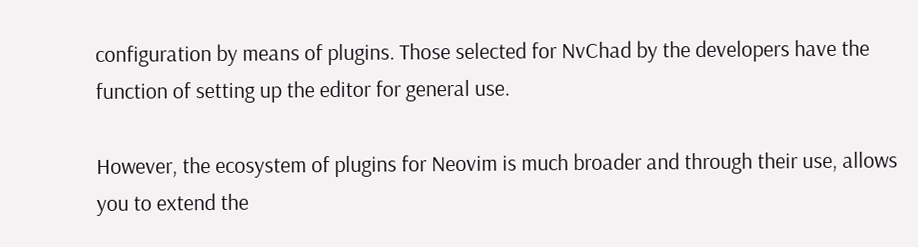configuration by means of plugins. Those selected for NvChad by the developers have the function of setting up the editor for general use.

However, the ecosystem of plugins for Neovim is much broader and through their use, allows you to extend the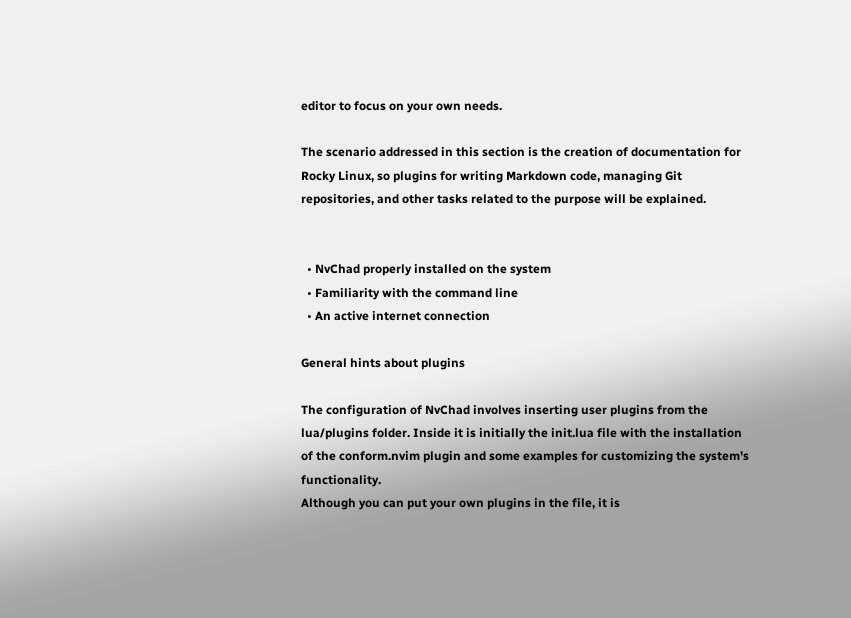editor to focus on your own needs.

The scenario addressed in this section is the creation of documentation for Rocky Linux, so plugins for writing Markdown code, managing Git repositories, and other tasks related to the purpose will be explained.


  • NvChad properly installed on the system
  • Familiarity with the command line
  • An active internet connection

General hints about plugins

The configuration of NvChad involves inserting user plugins from the lua/plugins folder. Inside it is initially the init.lua file with the installation of the conform.nvim plugin and some examples for customizing the system's functionality.
Although you can put your own plugins in the file, it is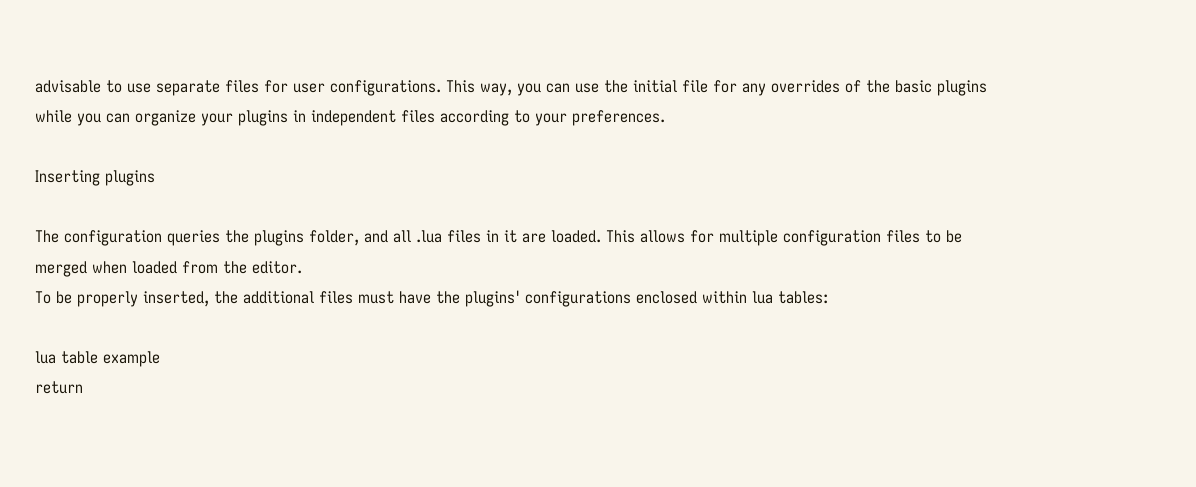advisable to use separate files for user configurations. This way, you can use the initial file for any overrides of the basic plugins while you can organize your plugins in independent files according to your preferences.

Inserting plugins

The configuration queries the plugins folder, and all .lua files in it are loaded. This allows for multiple configuration files to be merged when loaded from the editor.
To be properly inserted, the additional files must have the plugins' configurations enclosed within lua tables:

lua table example
return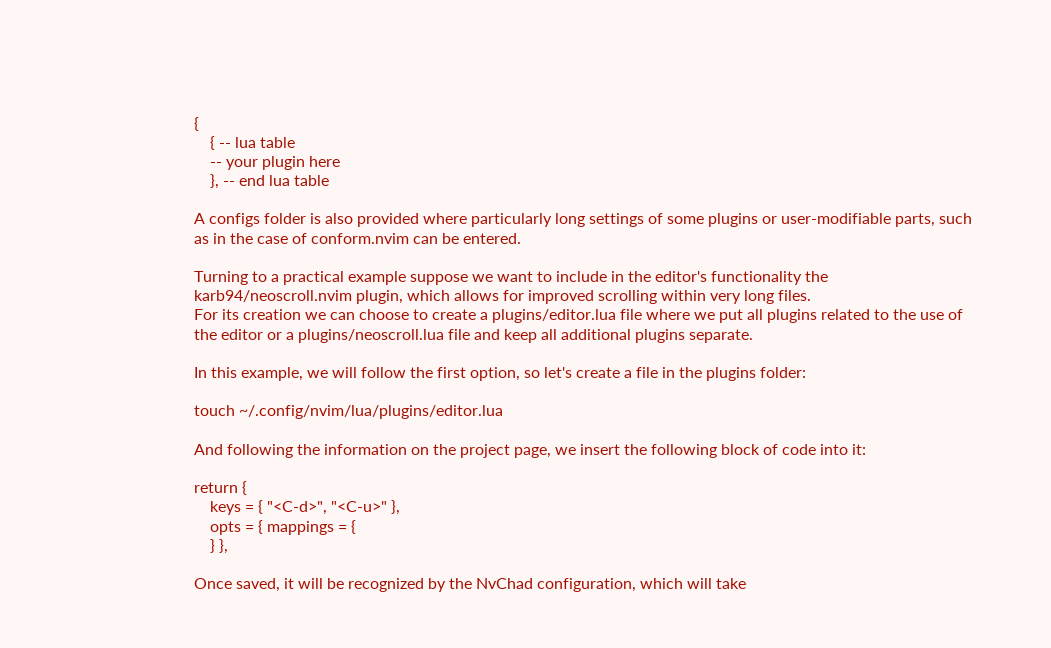{
    { -- lua table
    -- your plugin here
    }, -- end lua table

A configs folder is also provided where particularly long settings of some plugins or user-modifiable parts, such as in the case of conform.nvim can be entered.

Turning to a practical example suppose we want to include in the editor's functionality the karb94/neoscroll.nvim plugin, which allows for improved scrolling within very long files.
For its creation we can choose to create a plugins/editor.lua file where we put all plugins related to the use of the editor or a plugins/neoscroll.lua file and keep all additional plugins separate.

In this example, we will follow the first option, so let's create a file in the plugins folder:

touch ~/.config/nvim/lua/plugins/editor.lua

And following the information on the project page, we insert the following block of code into it:

return {
    keys = { "<C-d>", "<C-u>" },
    opts = { mappings = {
    } },

Once saved, it will be recognized by the NvChad configuration, which will take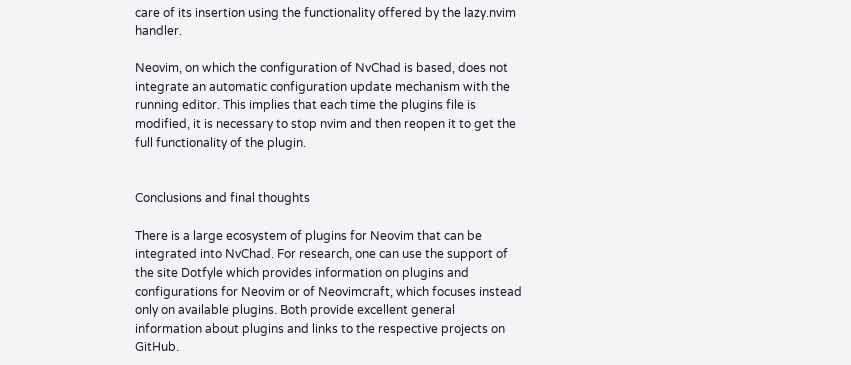care of its insertion using the functionality offered by the lazy.nvim handler.

Neovim, on which the configuration of NvChad is based, does not integrate an automatic configuration update mechanism with the running editor. This implies that each time the plugins file is modified, it is necessary to stop nvim and then reopen it to get the full functionality of the plugin.


Conclusions and final thoughts

There is a large ecosystem of plugins for Neovim that can be integrated into NvChad. For research, one can use the support of the site Dotfyle which provides information on plugins and configurations for Neovim or of Neovimcraft, which focuses instead only on available plugins. Both provide excellent general information about plugins and links to the respective projects on GitHub.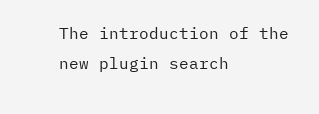The introduction of the new plugin search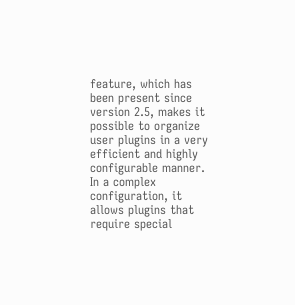feature, which has been present since version 2.5, makes it possible to organize user plugins in a very efficient and highly configurable manner. In a complex configuration, it allows plugins that require special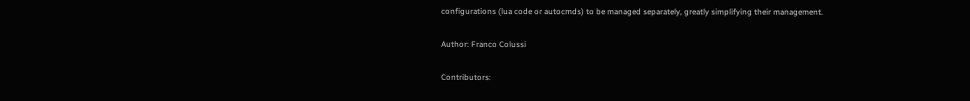configurations (lua code or autocmds) to be managed separately, greatly simplifying their management.

Author: Franco Colussi

Contributors: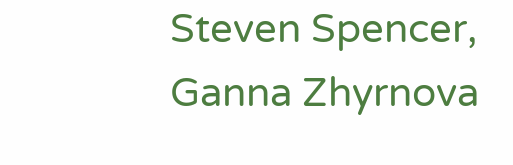Steven Spencer, Ganna Zhyrnova